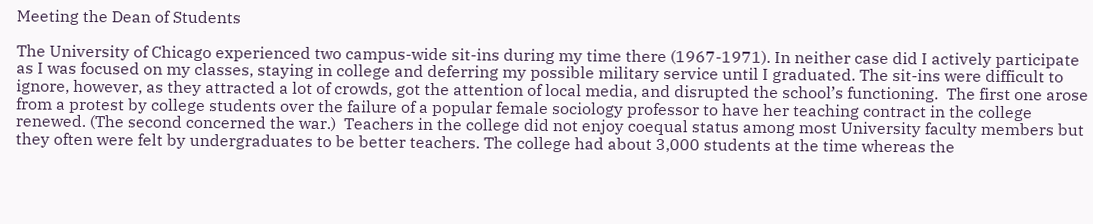Meeting the Dean of Students

The University of Chicago experienced two campus-wide sit-ins during my time there (1967-1971). In neither case did I actively participate as I was focused on my classes, staying in college and deferring my possible military service until I graduated. The sit-ins were difficult to ignore, however, as they attracted a lot of crowds, got the attention of local media, and disrupted the school’s functioning.  The first one arose from a protest by college students over the failure of a popular female sociology professor to have her teaching contract in the college renewed. (The second concerned the war.)  Teachers in the college did not enjoy coequal status among most University faculty members but they often were felt by undergraduates to be better teachers. The college had about 3,000 students at the time whereas the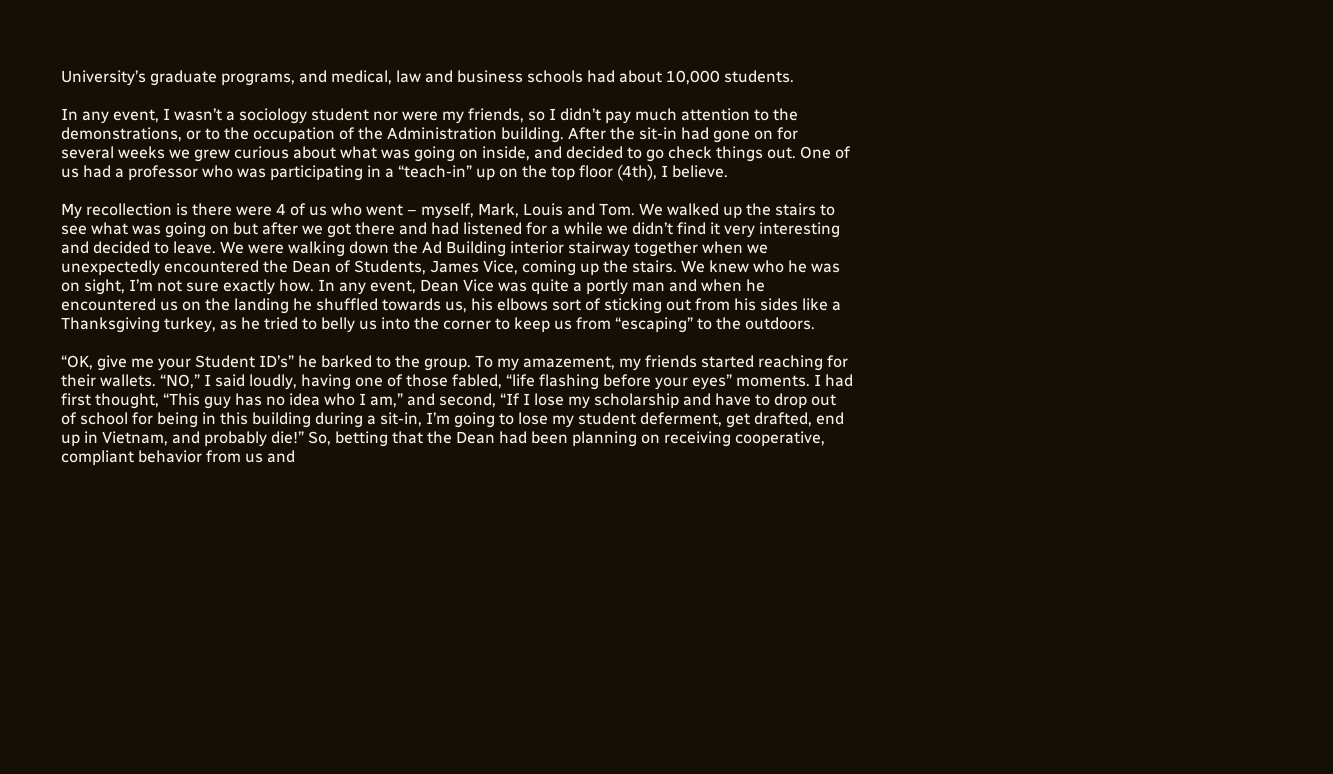University’s graduate programs, and medical, law and business schools had about 10,000 students.

In any event, I wasn’t a sociology student nor were my friends, so I didn’t pay much attention to the demonstrations, or to the occupation of the Administration building. After the sit-in had gone on for several weeks we grew curious about what was going on inside, and decided to go check things out. One of us had a professor who was participating in a “teach-in” up on the top floor (4th), I believe.

My recollection is there were 4 of us who went – myself, Mark, Louis and Tom. We walked up the stairs to see what was going on but after we got there and had listened for a while we didn’t find it very interesting and decided to leave. We were walking down the Ad Building interior stairway together when we unexpectedly encountered the Dean of Students, James Vice, coming up the stairs. We knew who he was on sight, I’m not sure exactly how. In any event, Dean Vice was quite a portly man and when he encountered us on the landing he shuffled towards us, his elbows sort of sticking out from his sides like a Thanksgiving turkey, as he tried to belly us into the corner to keep us from “escaping” to the outdoors.

“OK, give me your Student ID’s” he barked to the group. To my amazement, my friends started reaching for their wallets. “NO,” I said loudly, having one of those fabled, “life flashing before your eyes” moments. I had first thought, “This guy has no idea who I am,” and second, “If I lose my scholarship and have to drop out of school for being in this building during a sit-in, I’m going to lose my student deferment, get drafted, end up in Vietnam, and probably die!” So, betting that the Dean had been planning on receiving cooperative, compliant behavior from us and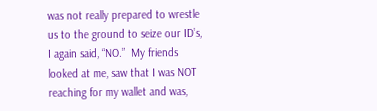was not really prepared to wrestle us to the ground to seize our ID’s, I again said, “NO.”  My friends looked at me, saw that I was NOT reaching for my wallet and was,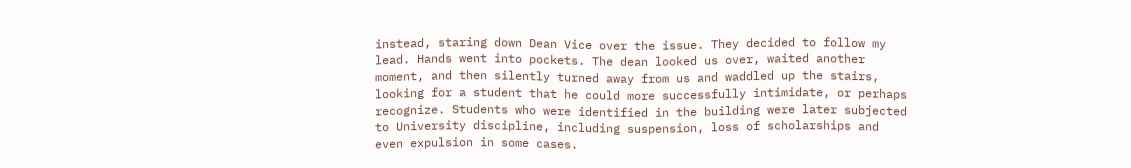instead, staring down Dean Vice over the issue. They decided to follow my lead. Hands went into pockets. The dean looked us over, waited another moment, and then silently turned away from us and waddled up the stairs, looking for a student that he could more successfully intimidate, or perhaps recognize. Students who were identified in the building were later subjected to University discipline, including suspension, loss of scholarships and even expulsion in some cases.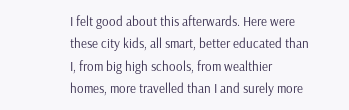I felt good about this afterwards. Here were these city kids, all smart, better educated than I, from big high schools, from wealthier homes, more travelled than I and surely more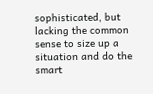sophisticated, but lacking the common sense to size up a situation and do the smart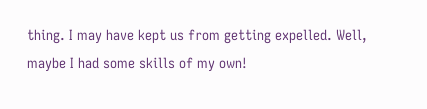thing. I may have kept us from getting expelled. Well, maybe I had some skills of my own!